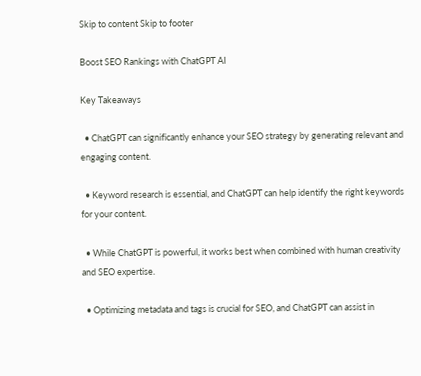Skip to content Skip to footer

Boost SEO Rankings with ChatGPT AI

Key Takeaways

  • ChatGPT can significantly enhance your SEO strategy by generating relevant and engaging content.

  • Keyword research is essential, and ChatGPT can help identify the right keywords for your content.

  • While ChatGPT is powerful, it works best when combined with human creativity and SEO expertise.

  • Optimizing metadata and tags is crucial for SEO, and ChatGPT can assist in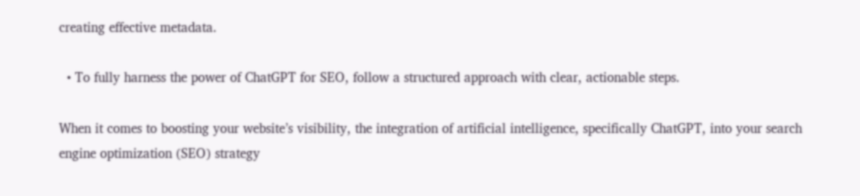creating effective metadata.

  • To fully harness the power of ChatGPT for SEO, follow a structured approach with clear, actionable steps.

When it comes to boosting your website’s visibility, the integration of artificial intelligence, specifically ChatGPT, into your search engine optimization (SEO) strategy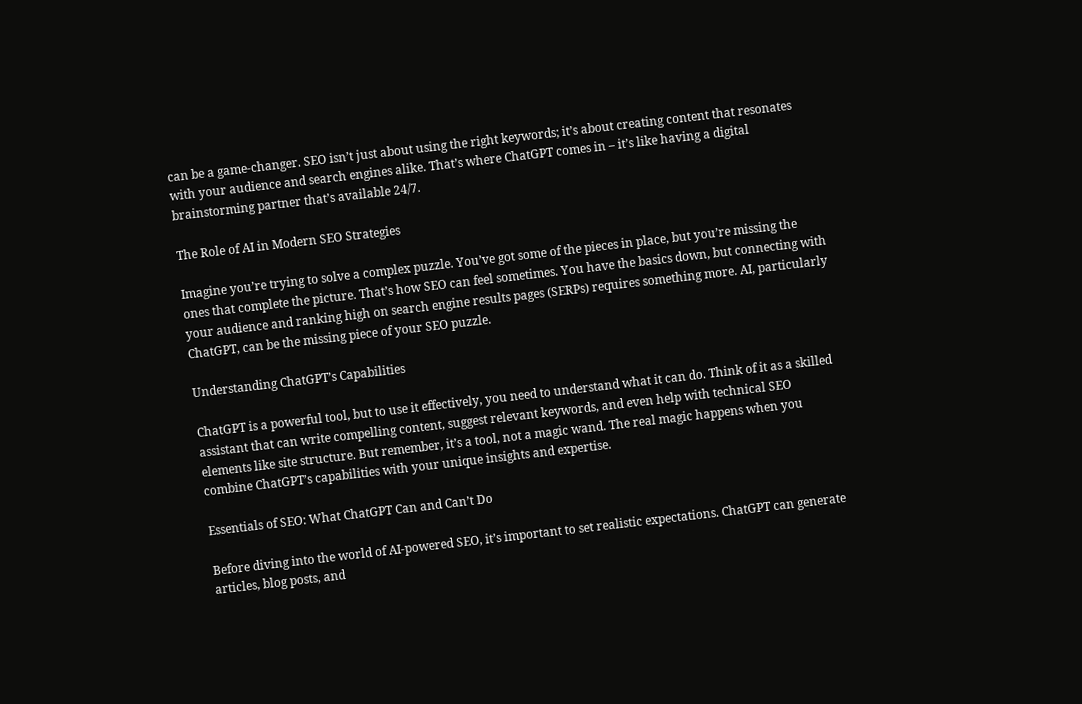can be a game-changer. SEO isn’t just about using the right keywords; it’s about creating content that resonates with your audience and search engines alike. That’s where ChatGPT comes in – it’s like having a digital brainstorming partner that’s available 24/7.

The Role of AI in Modern SEO Strategies

Imagine you’re trying to solve a complex puzzle. You’ve got some of the pieces in place, but you’re missing the ones that complete the picture. That’s how SEO can feel sometimes. You have the basics down, but connecting with your audience and ranking high on search engine results pages (SERPs) requires something more. AI, particularly ChatGPT, can be the missing piece of your SEO puzzle.

Understanding ChatGPT’s Capabilities

ChatGPT is a powerful tool, but to use it effectively, you need to understand what it can do. Think of it as a skilled assistant that can write compelling content, suggest relevant keywords, and even help with technical SEO elements like site structure. But remember, it’s a tool, not a magic wand. The real magic happens when you combine ChatGPT’s capabilities with your unique insights and expertise.

Essentials of SEO: What ChatGPT Can and Can’t Do

Before diving into the world of AI-powered SEO, it’s important to set realistic expectations. ChatGPT can generate articles, blog posts, and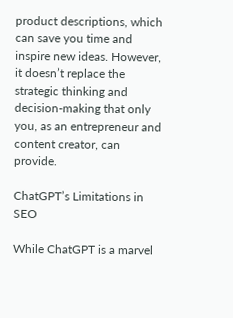product descriptions, which can save you time and inspire new ideas. However, it doesn’t replace the strategic thinking and decision-making that only you, as an entrepreneur and content creator, can provide.

ChatGPT’s Limitations in SEO

While ChatGPT is a marvel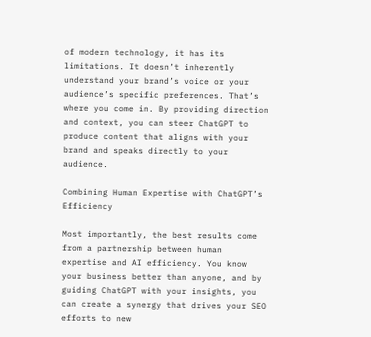of modern technology, it has its limitations. It doesn’t inherently understand your brand’s voice or your audience’s specific preferences. That’s where you come in. By providing direction and context, you can steer ChatGPT to produce content that aligns with your brand and speaks directly to your audience.

Combining Human Expertise with ChatGPT’s Efficiency

Most importantly, the best results come from a partnership between human expertise and AI efficiency. You know your business better than anyone, and by guiding ChatGPT with your insights, you can create a synergy that drives your SEO efforts to new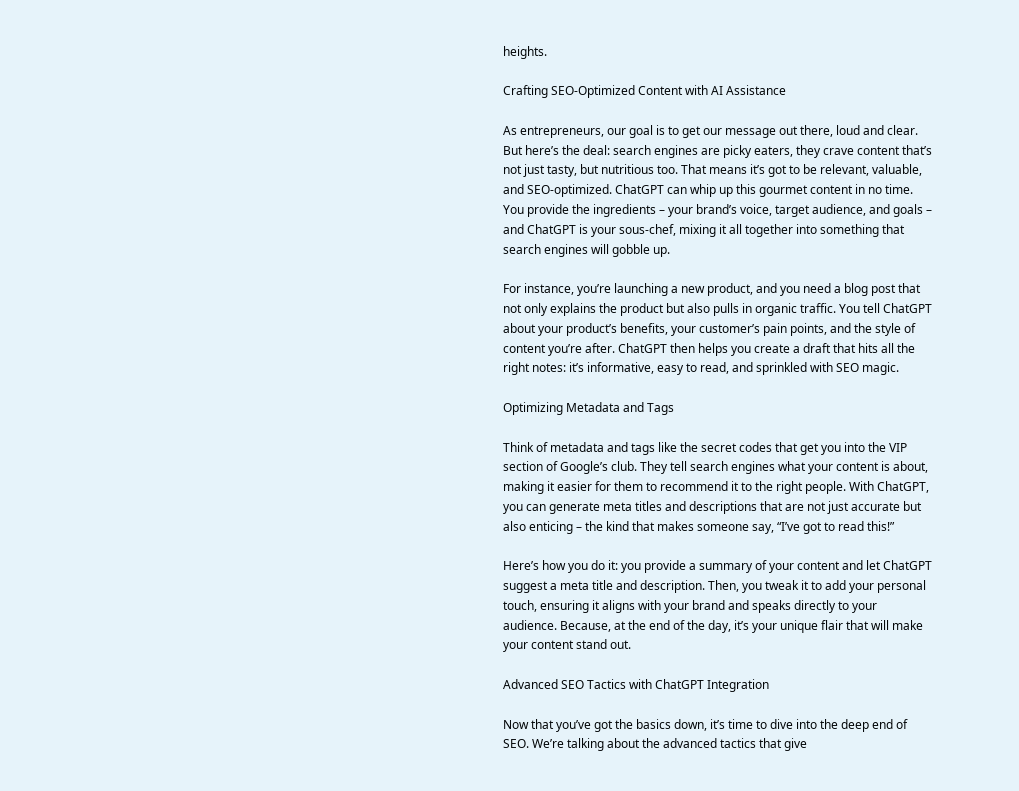heights.

Crafting SEO-Optimized Content with AI Assistance

As entrepreneurs, our goal is to get our message out there, loud and clear. But here’s the deal: search engines are picky eaters, they crave content that’s not just tasty, but nutritious too. That means it’s got to be relevant, valuable, and SEO-optimized. ChatGPT can whip up this gourmet content in no time. You provide the ingredients – your brand’s voice, target audience, and goals – and ChatGPT is your sous-chef, mixing it all together into something that search engines will gobble up.

For instance, you’re launching a new product, and you need a blog post that not only explains the product but also pulls in organic traffic. You tell ChatGPT about your product’s benefits, your customer’s pain points, and the style of content you’re after. ChatGPT then helps you create a draft that hits all the right notes: it’s informative, easy to read, and sprinkled with SEO magic.

Optimizing Metadata and Tags

Think of metadata and tags like the secret codes that get you into the VIP section of Google’s club. They tell search engines what your content is about, making it easier for them to recommend it to the right people. With ChatGPT, you can generate meta titles and descriptions that are not just accurate but also enticing – the kind that makes someone say, “I’ve got to read this!”

Here’s how you do it: you provide a summary of your content and let ChatGPT suggest a meta title and description. Then, you tweak it to add your personal touch, ensuring it aligns with your brand and speaks directly to your audience. Because, at the end of the day, it’s your unique flair that will make your content stand out.

Advanced SEO Tactics with ChatGPT Integration

Now that you’ve got the basics down, it’s time to dive into the deep end of SEO. We’re talking about the advanced tactics that give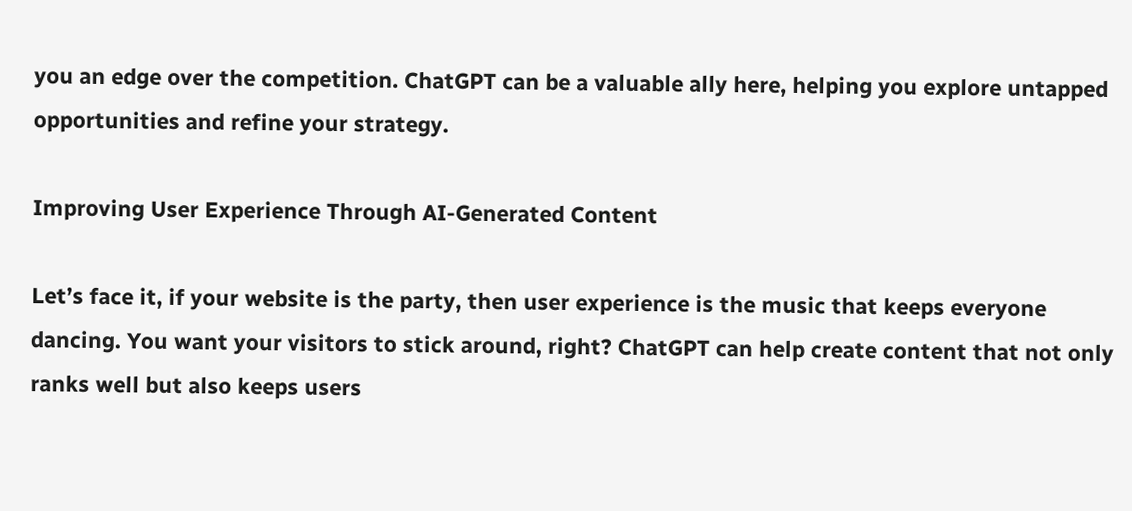you an edge over the competition. ChatGPT can be a valuable ally here, helping you explore untapped opportunities and refine your strategy.

Improving User Experience Through AI-Generated Content

Let’s face it, if your website is the party, then user experience is the music that keeps everyone dancing. You want your visitors to stick around, right? ChatGPT can help create content that not only ranks well but also keeps users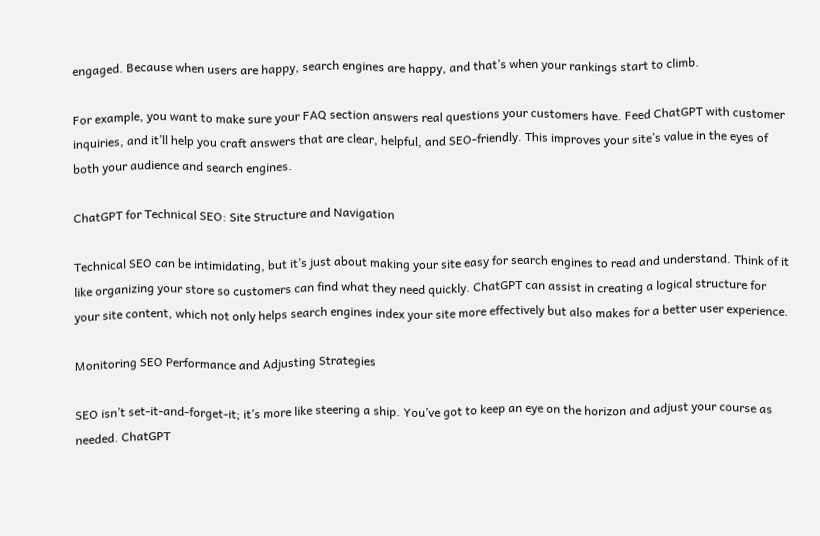engaged. Because when users are happy, search engines are happy, and that’s when your rankings start to climb.

For example, you want to make sure your FAQ section answers real questions your customers have. Feed ChatGPT with customer inquiries, and it’ll help you craft answers that are clear, helpful, and SEO-friendly. This improves your site’s value in the eyes of both your audience and search engines.

ChatGPT for Technical SEO: Site Structure and Navigation

Technical SEO can be intimidating, but it’s just about making your site easy for search engines to read and understand. Think of it like organizing your store so customers can find what they need quickly. ChatGPT can assist in creating a logical structure for your site content, which not only helps search engines index your site more effectively but also makes for a better user experience.

Monitoring SEO Performance and Adjusting Strategies

SEO isn’t set-it-and-forget-it; it’s more like steering a ship. You’ve got to keep an eye on the horizon and adjust your course as needed. ChatGPT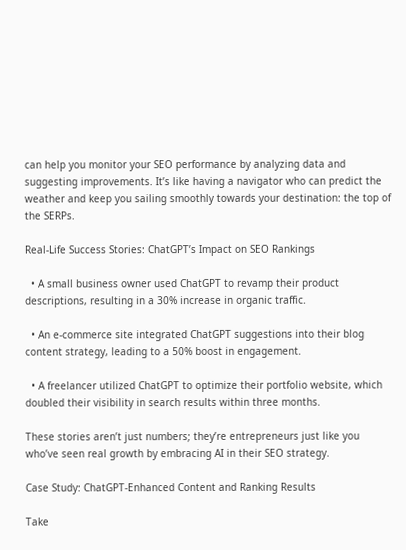can help you monitor your SEO performance by analyzing data and suggesting improvements. It’s like having a navigator who can predict the weather and keep you sailing smoothly towards your destination: the top of the SERPs.

Real-Life Success Stories: ChatGPT’s Impact on SEO Rankings

  • A small business owner used ChatGPT to revamp their product descriptions, resulting in a 30% increase in organic traffic.

  • An e-commerce site integrated ChatGPT suggestions into their blog content strategy, leading to a 50% boost in engagement.

  • A freelancer utilized ChatGPT to optimize their portfolio website, which doubled their visibility in search results within three months.

These stories aren’t just numbers; they’re entrepreneurs just like you who’ve seen real growth by embracing AI in their SEO strategy.

Case Study: ChatGPT-Enhanced Content and Ranking Results

Take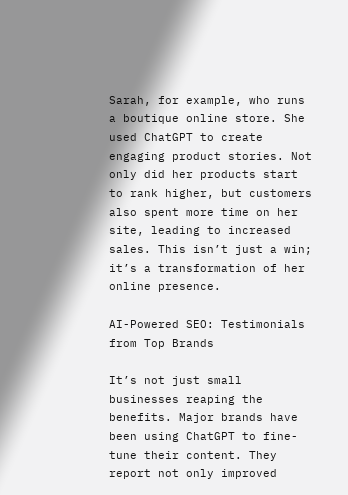Sarah, for example, who runs a boutique online store. She used ChatGPT to create engaging product stories. Not only did her products start to rank higher, but customers also spent more time on her site, leading to increased sales. This isn’t just a win; it’s a transformation of her online presence.

AI-Powered SEO: Testimonials from Top Brands

It’s not just small businesses reaping the benefits. Major brands have been using ChatGPT to fine-tune their content. They report not only improved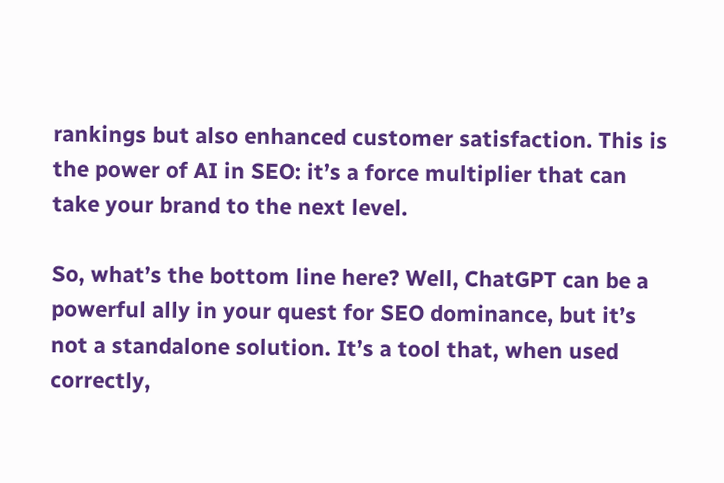rankings but also enhanced customer satisfaction. This is the power of AI in SEO: it’s a force multiplier that can take your brand to the next level.

So, what’s the bottom line here? Well, ChatGPT can be a powerful ally in your quest for SEO dominance, but it’s not a standalone solution. It’s a tool that, when used correctly,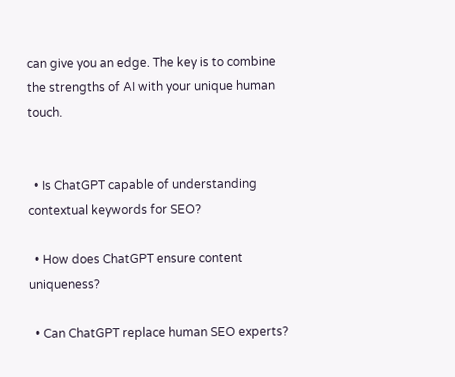can give you an edge. The key is to combine the strengths of AI with your unique human touch.


  • Is ChatGPT capable of understanding contextual keywords for SEO?

  • How does ChatGPT ensure content uniqueness?

  • Can ChatGPT replace human SEO experts?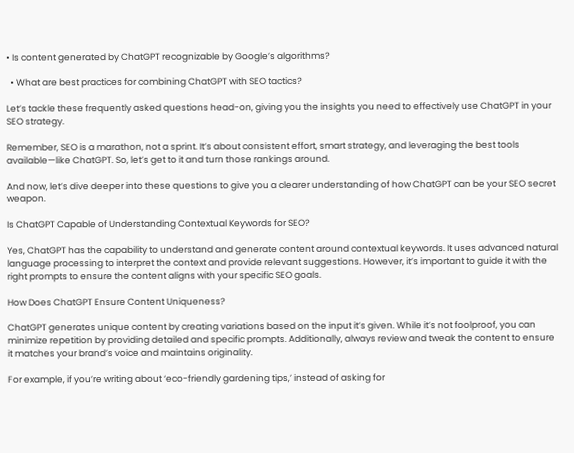• Is content generated by ChatGPT recognizable by Google’s algorithms?

  • What are best practices for combining ChatGPT with SEO tactics?

Let’s tackle these frequently asked questions head-on, giving you the insights you need to effectively use ChatGPT in your SEO strategy.

Remember, SEO is a marathon, not a sprint. It’s about consistent effort, smart strategy, and leveraging the best tools available—like ChatGPT. So, let’s get to it and turn those rankings around.

And now, let’s dive deeper into these questions to give you a clearer understanding of how ChatGPT can be your SEO secret weapon.

Is ChatGPT Capable of Understanding Contextual Keywords for SEO?

Yes, ChatGPT has the capability to understand and generate content around contextual keywords. It uses advanced natural language processing to interpret the context and provide relevant suggestions. However, it’s important to guide it with the right prompts to ensure the content aligns with your specific SEO goals.

How Does ChatGPT Ensure Content Uniqueness?

ChatGPT generates unique content by creating variations based on the input it’s given. While it’s not foolproof, you can minimize repetition by providing detailed and specific prompts. Additionally, always review and tweak the content to ensure it matches your brand’s voice and maintains originality.

For example, if you’re writing about ‘eco-friendly gardening tips,’ instead of asking for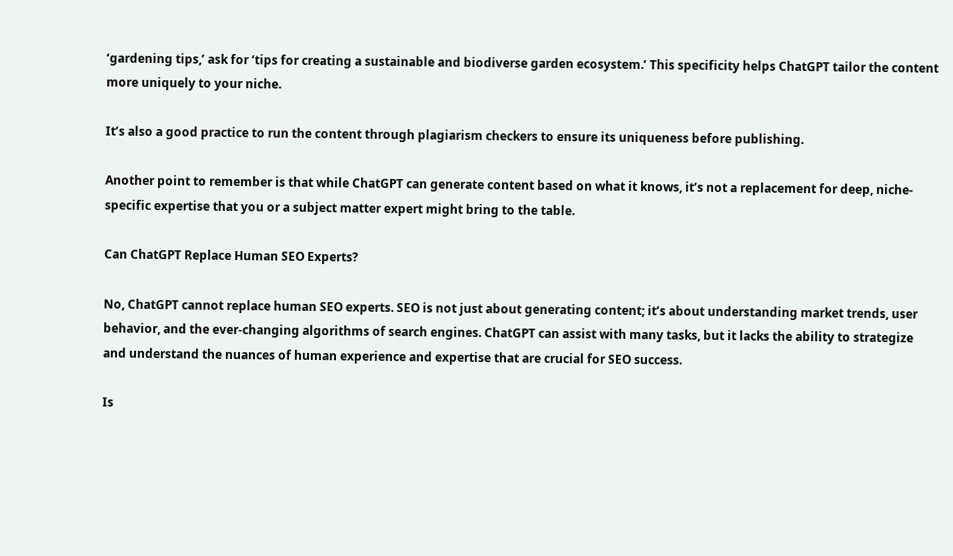‘gardening tips,’ ask for ‘tips for creating a sustainable and biodiverse garden ecosystem.’ This specificity helps ChatGPT tailor the content more uniquely to your niche.

It’s also a good practice to run the content through plagiarism checkers to ensure its uniqueness before publishing.

Another point to remember is that while ChatGPT can generate content based on what it knows, it’s not a replacement for deep, niche-specific expertise that you or a subject matter expert might bring to the table.

Can ChatGPT Replace Human SEO Experts?

No, ChatGPT cannot replace human SEO experts. SEO is not just about generating content; it’s about understanding market trends, user behavior, and the ever-changing algorithms of search engines. ChatGPT can assist with many tasks, but it lacks the ability to strategize and understand the nuances of human experience and expertise that are crucial for SEO success.

Is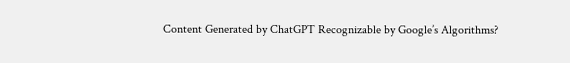Content Generated by ChatGPT Recognizable by Google’s Algorithms?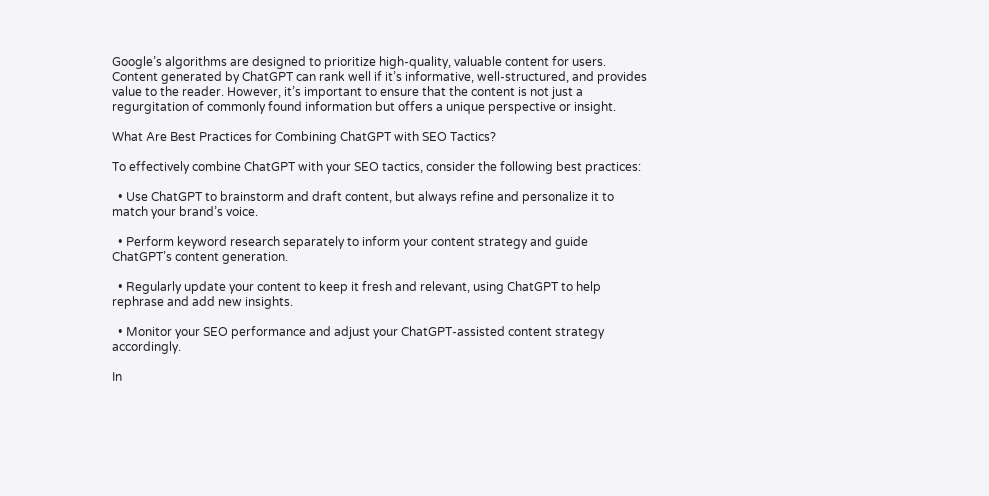Google’s algorithms are designed to prioritize high-quality, valuable content for users. Content generated by ChatGPT can rank well if it’s informative, well-structured, and provides value to the reader. However, it’s important to ensure that the content is not just a regurgitation of commonly found information but offers a unique perspective or insight.

What Are Best Practices for Combining ChatGPT with SEO Tactics?

To effectively combine ChatGPT with your SEO tactics, consider the following best practices:

  • Use ChatGPT to brainstorm and draft content, but always refine and personalize it to match your brand’s voice.

  • Perform keyword research separately to inform your content strategy and guide ChatGPT’s content generation.

  • Regularly update your content to keep it fresh and relevant, using ChatGPT to help rephrase and add new insights.

  • Monitor your SEO performance and adjust your ChatGPT-assisted content strategy accordingly.

In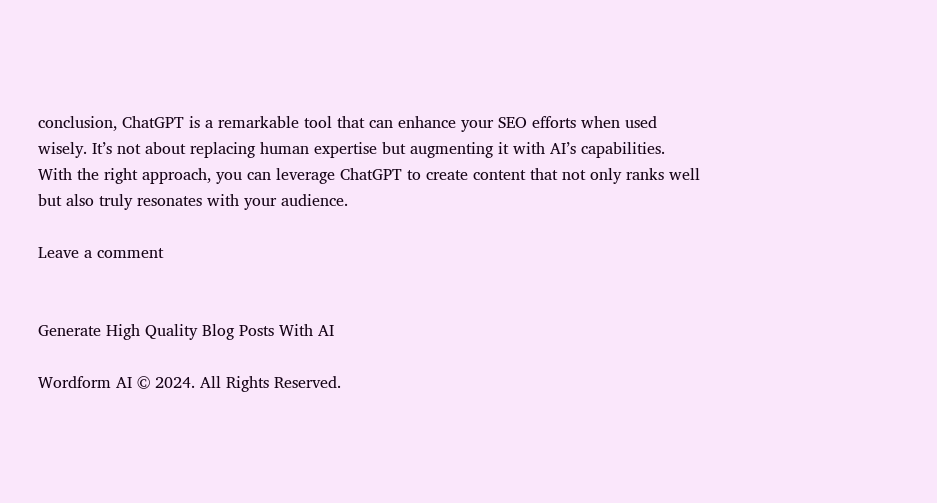conclusion, ChatGPT is a remarkable tool that can enhance your SEO efforts when used wisely. It’s not about replacing human expertise but augmenting it with AI’s capabilities. With the right approach, you can leverage ChatGPT to create content that not only ranks well but also truly resonates with your audience.

Leave a comment


Generate High Quality Blog Posts With AI

Wordform AI © 2024. All Rights Reserved.